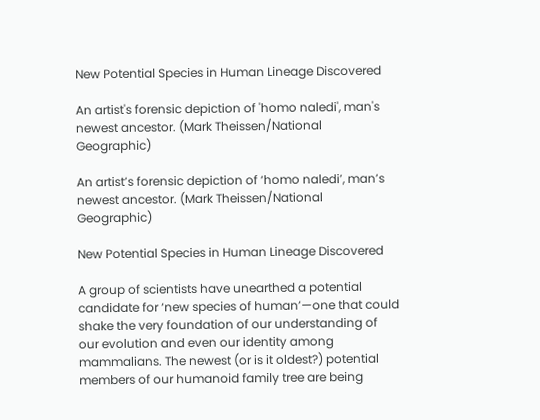New Potential Species in Human Lineage Discovered

An artist's forensic depiction of 'homo naledi', man's newest ancestor. (Mark Theissen/National Geographic)

An artist’s forensic depiction of ‘homo naledi’, man’s newest ancestor. (Mark Theissen/National Geographic)

New Potential Species in Human Lineage Discovered

A group of scientists have unearthed a potential candidate for ‘new species of human’—one that could shake the very foundation of our understanding of our evolution and even our identity among mammalians. The newest (or is it oldest?) potential members of our humanoid family tree are being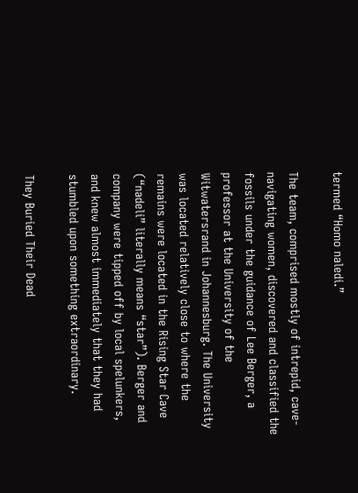termed “Homo naledi.”

The team, comprised mostly of intrepid, cave-navigating women, discovered and classified the fossils under the guidance of Lee Berger, a professor at the University of the Witwatersrand in Johannesburg. The University was located relatively close to where the remains were located in the Rising Star Cave (“nadeli” literally means “star”). Berger and company were tipped off by local spelunkers, and knew almost immediately that they had stumbled upon something extraordinary.

They Buried Their Dead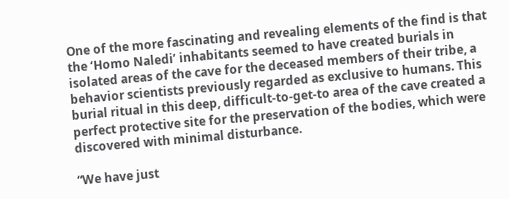One of the more fascinating and revealing elements of the find is that the ‘Homo Naledi’ inhabitants seemed to have created burials in isolated areas of the cave for the deceased members of their tribe, a behavior scientists previously regarded as exclusive to humans. This burial ritual in this deep, difficult-to-get-to area of the cave created a perfect protective site for the preservation of the bodies, which were discovered with minimal disturbance.

“We have just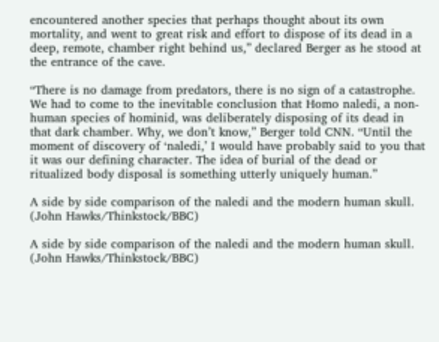encountered another species that perhaps thought about its own mortality, and went to great risk and effort to dispose of its dead in a deep, remote, chamber right behind us,” declared Berger as he stood at the entrance of the cave.

“There is no damage from predators, there is no sign of a catastrophe. We had to come to the inevitable conclusion that Homo naledi, a non-human species of hominid, was deliberately disposing of its dead in that dark chamber. Why, we don’t know,” Berger told CNN. “Until the moment of discovery of ‘naledi,’ I would have probably said to you that it was our defining character. The idea of burial of the dead or ritualized body disposal is something utterly uniquely human.”

A side by side comparison of the naledi and the modern human skull. (John Hawks/Thinkstock/BBC)

A side by side comparison of the naledi and the modern human skull. (John Hawks/Thinkstock/BBC)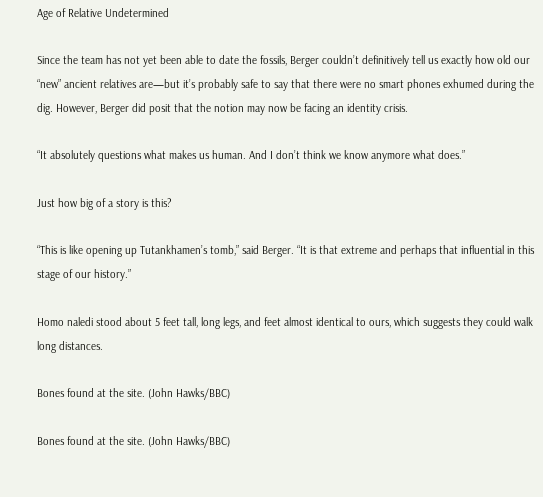Age of Relative Undetermined

Since the team has not yet been able to date the fossils, Berger couldn’t definitively tell us exactly how old our “new” ancient relatives are—but it’s probably safe to say that there were no smart phones exhumed during the dig. However, Berger did posit that the notion may now be facing an identity crisis.

“It absolutely questions what makes us human. And I don’t think we know anymore what does.”

Just how big of a story is this?

“This is like opening up Tutankhamen’s tomb,” said Berger. “It is that extreme and perhaps that influential in this stage of our history.”

Homo naledi stood about 5 feet tall, long legs, and feet almost identical to ours, which suggests they could walk long distances.

Bones found at the site. (John Hawks/BBC)

Bones found at the site. (John Hawks/BBC)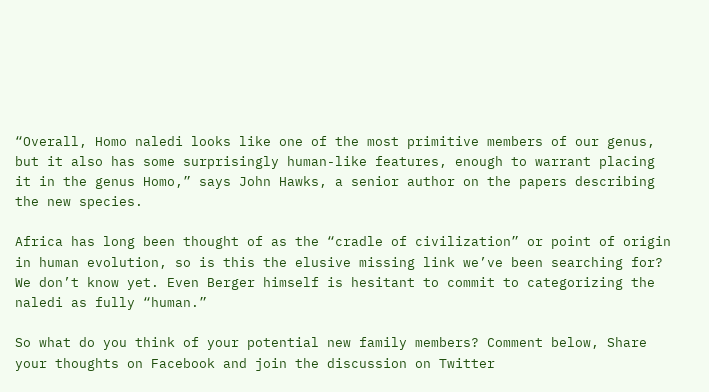“Overall, Homo naledi looks like one of the most primitive members of our genus, but it also has some surprisingly human-like features, enough to warrant placing it in the genus Homo,” says John Hawks, a senior author on the papers describing the new species.

Africa has long been thought of as the “cradle of civilization” or point of origin in human evolution, so is this the elusive missing link we’ve been searching for? We don’t know yet. Even Berger himself is hesitant to commit to categorizing the naledi as fully “human.”

So what do you think of your potential new family members? Comment below, Share your thoughts on Facebook and join the discussion on Twitter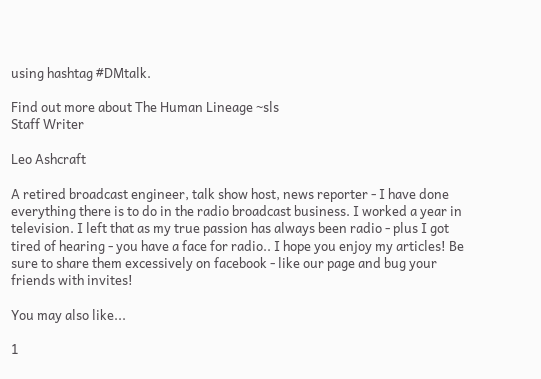using hashtag #DMtalk.

Find out more about The Human Lineage ~sls
Staff Writer

Leo Ashcraft

A retired broadcast engineer, talk show host, news reporter - I have done everything there is to do in the radio broadcast business. I worked a year in television. I left that as my true passion has always been radio - plus I got tired of hearing - you have a face for radio.. I hope you enjoy my articles! Be sure to share them excessively on facebook - like our page and bug your friends with invites!

You may also like...

1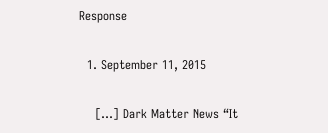Response

  1. September 11, 2015

    […] Dark Matter News “It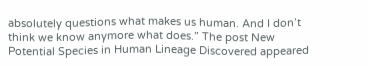absolutely questions what makes us human. And I don’t think we know anymore what does.” The post New Potential Species in Human Lineage Discovered appeared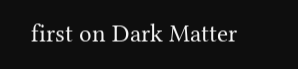first on Dark Matter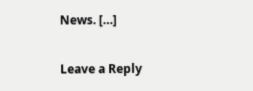News. […]

Leave a Reply